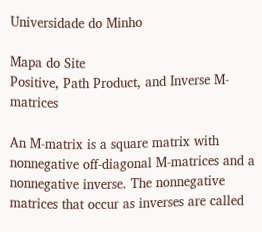Universidade do Minho

Mapa do Site
Positive, Path Product, and Inverse M-matrices

An M-matrix is a square matrix with nonnegative off-diagonal M-matrices and a nonnegative inverse. The nonnegative matrices that occur as inverses are called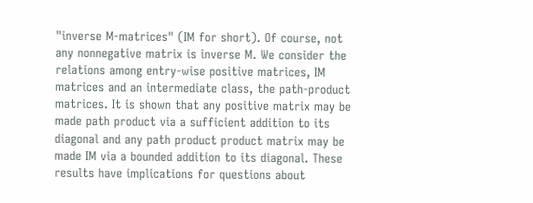"inverse M-matrices" (IM for short). Of course, not any nonnegative matrix is inverse M. We consider the relations among entry-wise positive matrices, IM matrices and an intermediate class, the path-product matrices. It is shown that any positive matrix may be made path product via a sufficient addition to its diagonal and any path product product matrix may be made IM via a bounded addition to its diagonal. These results have implications for questions about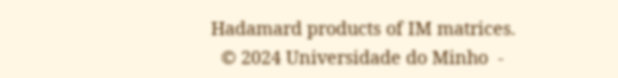Hadamard products of IM matrices.
  © 2024 Universidade do Minho  -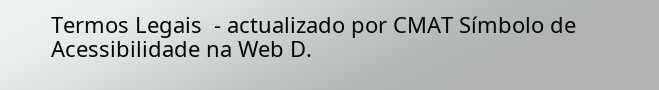Termos Legais  - actualizado por CMAT Símbolo de Acessibilidade na Web D.